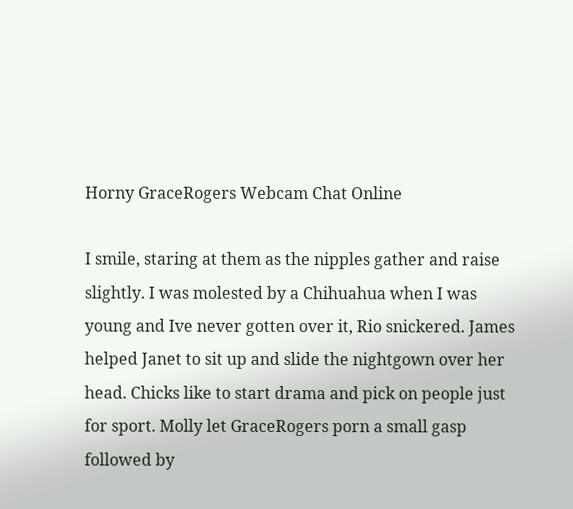Horny GraceRogers Webcam Chat Online

I smile, staring at them as the nipples gather and raise slightly. I was molested by a Chihuahua when I was young and Ive never gotten over it, Rio snickered. James helped Janet to sit up and slide the nightgown over her head. Chicks like to start drama and pick on people just for sport. Molly let GraceRogers porn a small gasp followed by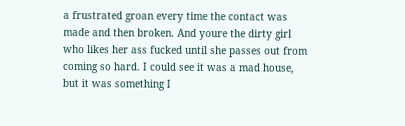a frustrated groan every time the contact was made and then broken. And youre the dirty girl who likes her ass fucked until she passes out from coming so hard. I could see it was a mad house, but it was something I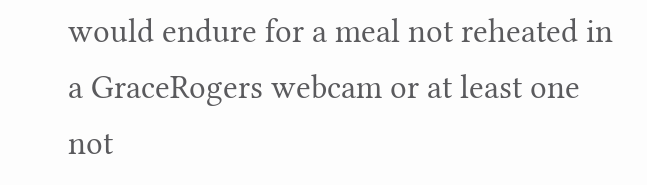would endure for a meal not reheated in a GraceRogers webcam or at least one not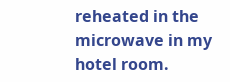reheated in the microwave in my hotel room.